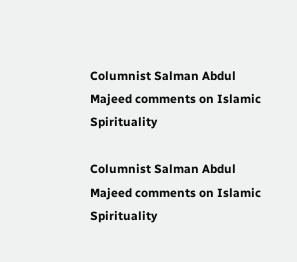Columnist Salman Abdul Majeed comments on Islamic Spirituality

Columnist Salman Abdul Majeed comments on Islamic Spirituality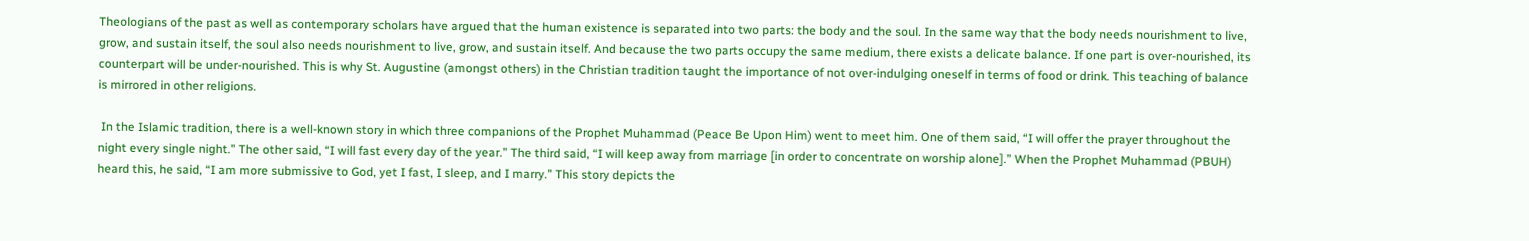Theologians of the past as well as contemporary scholars have argued that the human existence is separated into two parts: the body and the soul. In the same way that the body needs nourishment to live, grow, and sustain itself, the soul also needs nourishment to live, grow, and sustain itself. And because the two parts occupy the same medium, there exists a delicate balance. If one part is over-nourished, its counterpart will be under-nourished. This is why St. Augustine (amongst others) in the Christian tradition taught the importance of not over-indulging oneself in terms of food or drink. This teaching of balance is mirrored in other religions.

 In the Islamic tradition, there is a well-known story in which three companions of the Prophet Muhammad (Peace Be Upon Him) went to meet him. One of them said, “I will offer the prayer throughout the night every single night.” The other said, “I will fast every day of the year.” The third said, “I will keep away from marriage [in order to concentrate on worship alone].” When the Prophet Muhammad (PBUH) heard this, he said, “I am more submissive to God, yet I fast, I sleep, and I marry.” This story depicts the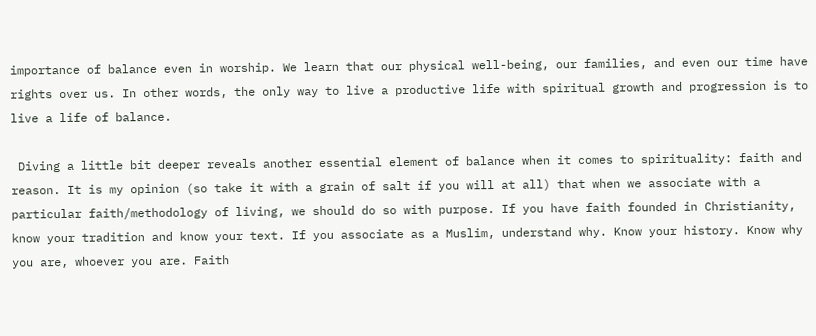importance of balance even in worship. We learn that our physical well-being, our families, and even our time have rights over us. In other words, the only way to live a productive life with spiritual growth and progression is to live a life of balance.

 Diving a little bit deeper reveals another essential element of balance when it comes to spirituality: faith and reason. It is my opinion (so take it with a grain of salt if you will at all) that when we associate with a particular faith/methodology of living, we should do so with purpose. If you have faith founded in Christianity, know your tradition and know your text. If you associate as a Muslim, understand why. Know your history. Know why you are, whoever you are. Faith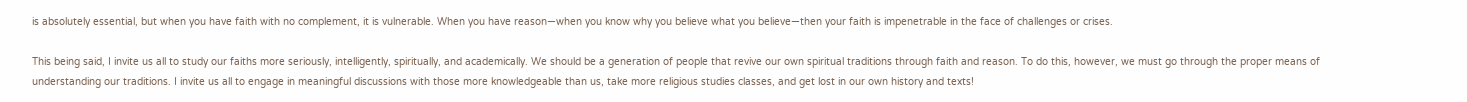is absolutely essential, but when you have faith with no complement, it is vulnerable. When you have reason—when you know why you believe what you believe—then your faith is impenetrable in the face of challenges or crises.

This being said, I invite us all to study our faiths more seriously, intelligently, spiritually, and academically. We should be a generation of people that revive our own spiritual traditions through faith and reason. To do this, however, we must go through the proper means of understanding our traditions. I invite us all to engage in meaningful discussions with those more knowledgeable than us, take more religious studies classes, and get lost in our own history and texts!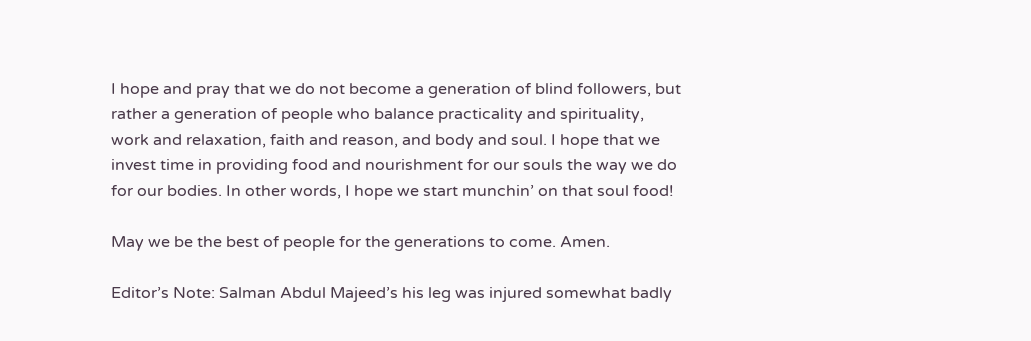I hope and pray that we do not become a generation of blind followers, but rather a generation of people who balance practicality and spirituality, work and relaxation, faith and reason, and body and soul. I hope that we invest time in providing food and nourishment for our souls the way we do for our bodies. In other words, I hope we start munchin’ on that soul food!

May we be the best of people for the generations to come. Amen.

Editor’s Note: Salman Abdul Majeed’s his leg was injured somewhat badly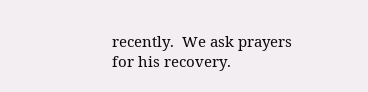recently.  We ask prayers for his recovery.